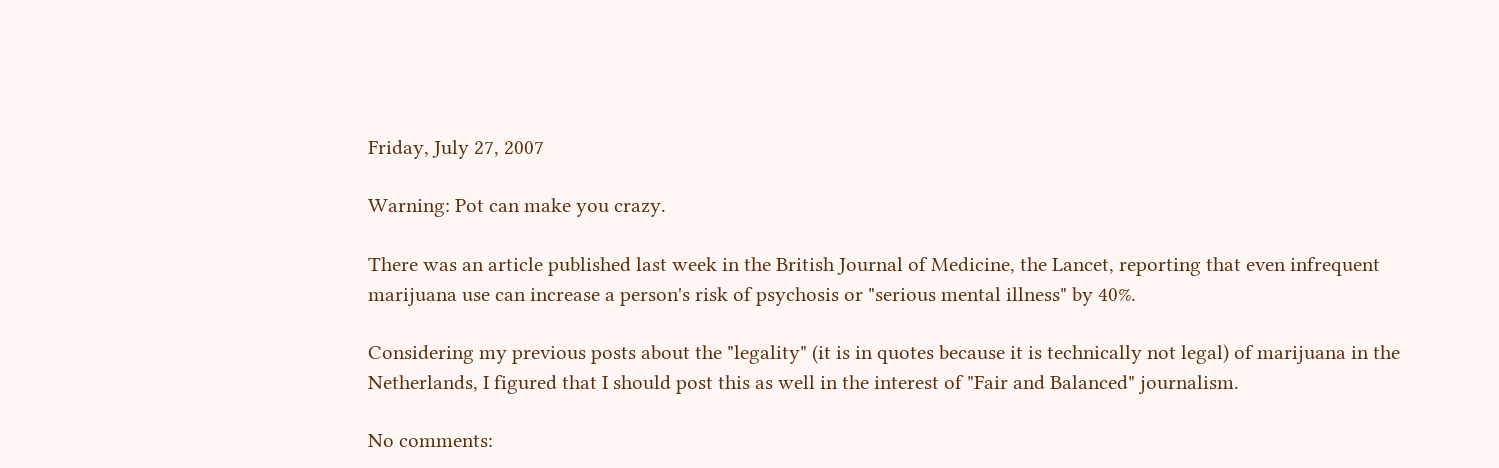Friday, July 27, 2007

Warning: Pot can make you crazy.

There was an article published last week in the British Journal of Medicine, the Lancet, reporting that even infrequent marijuana use can increase a person's risk of psychosis or "serious mental illness" by 40%.

Considering my previous posts about the "legality" (it is in quotes because it is technically not legal) of marijuana in the Netherlands, I figured that I should post this as well in the interest of "Fair and Balanced" journalism.

No comments: